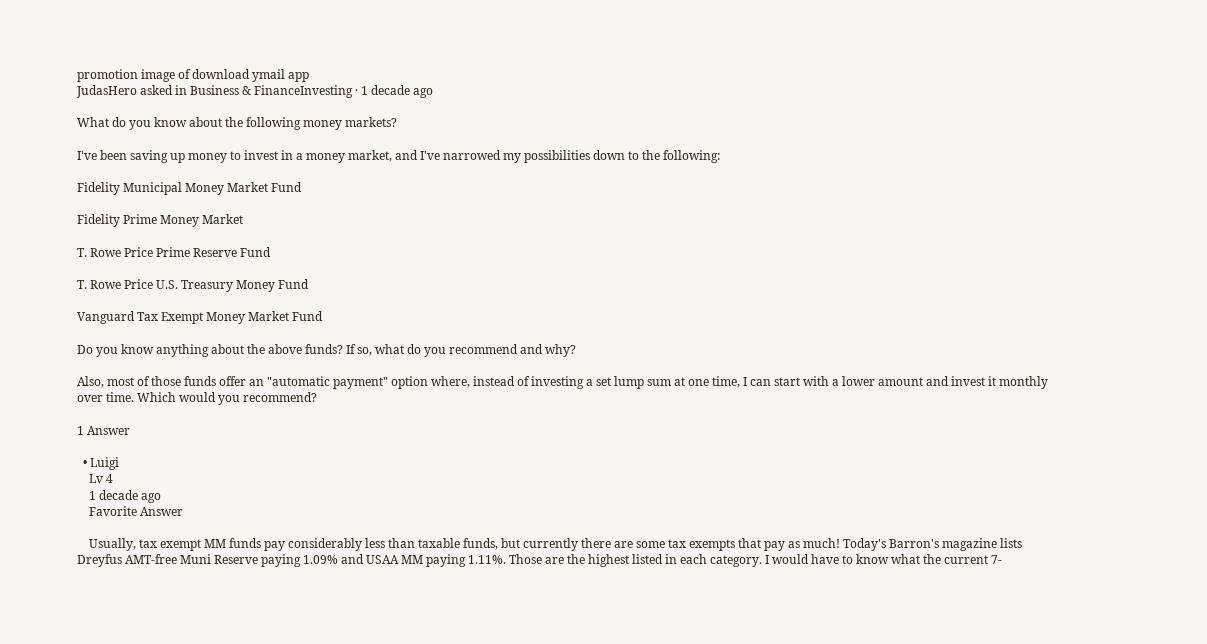promotion image of download ymail app
JudasHero asked in Business & FinanceInvesting · 1 decade ago

What do you know about the following money markets?

I've been saving up money to invest in a money market, and I've narrowed my possibilities down to the following:

Fidelity Municipal Money Market Fund

Fidelity Prime Money Market

T. Rowe Price Prime Reserve Fund

T. Rowe Price U.S. Treasury Money Fund

Vanguard Tax Exempt Money Market Fund

Do you know anything about the above funds? If so, what do you recommend and why?

Also, most of those funds offer an "automatic payment" option where, instead of investing a set lump sum at one time, I can start with a lower amount and invest it monthly over time. Which would you recommend?

1 Answer

  • Luigi
    Lv 4
    1 decade ago
    Favorite Answer

    Usually, tax exempt MM funds pay considerably less than taxable funds, but currently there are some tax exempts that pay as much! Today's Barron's magazine lists Dreyfus AMT-free Muni Reserve paying 1.09% and USAA MM paying 1.11%. Those are the highest listed in each category. I would have to know what the current 7-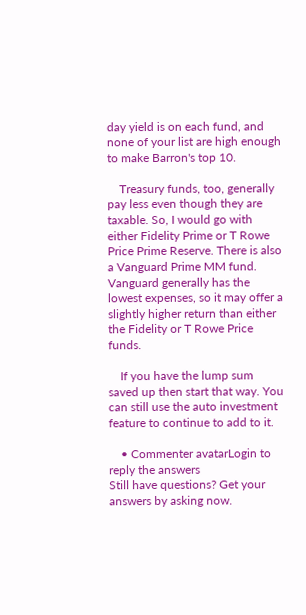day yield is on each fund, and none of your list are high enough to make Barron's top 10.

    Treasury funds, too, generally pay less even though they are taxable. So, I would go with either Fidelity Prime or T Rowe Price Prime Reserve. There is also a Vanguard Prime MM fund. Vanguard generally has the lowest expenses, so it may offer a slightly higher return than either the Fidelity or T Rowe Price funds.

    If you have the lump sum saved up then start that way. You can still use the auto investment feature to continue to add to it.

    • Commenter avatarLogin to reply the answers
Still have questions? Get your answers by asking now.